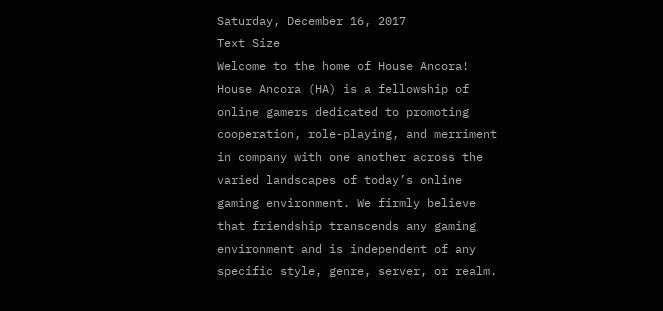Saturday, December 16, 2017
Text Size
Welcome to the home of House Ancora! House Ancora (HA) is a fellowship of online gamers dedicated to promoting cooperation, role-playing, and merriment in company with one another across the varied landscapes of today’s online gaming environment. We firmly believe that friendship transcends any gaming environment and is independent of any specific style, genre, server, or realm.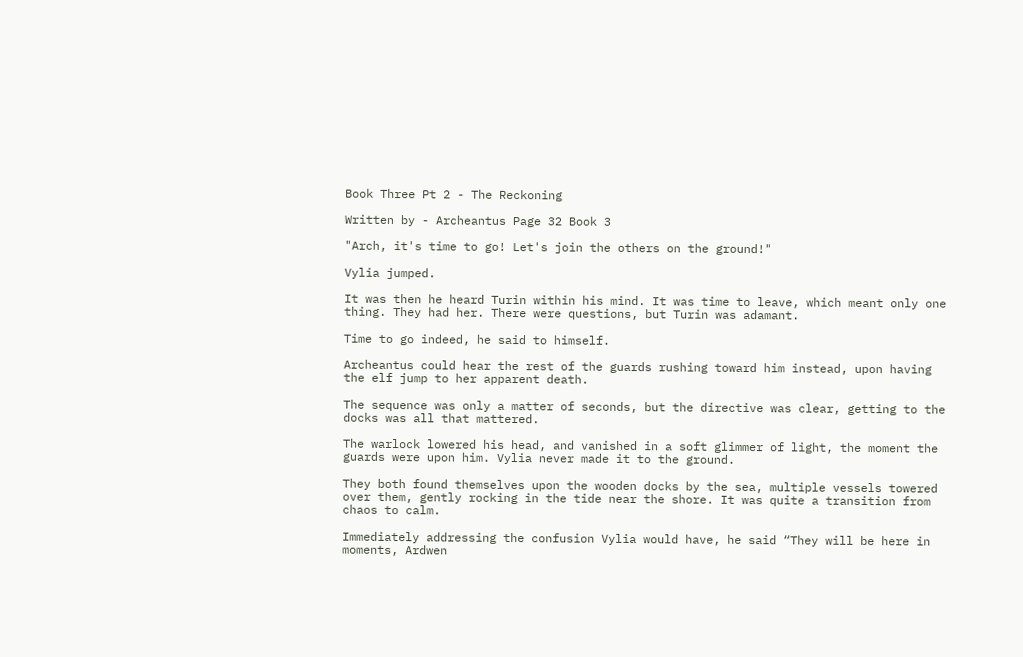Book Three Pt 2 - The Reckoning

Written by - Archeantus Page 32 Book 3

"Arch, it's time to go! Let's join the others on the ground!"

Vylia jumped.

It was then he heard Turin within his mind. It was time to leave, which meant only one thing. They had her. There were questions, but Turin was adamant.

Time to go indeed, he said to himself.

Archeantus could hear the rest of the guards rushing toward him instead, upon having the elf jump to her apparent death.

The sequence was only a matter of seconds, but the directive was clear, getting to the docks was all that mattered.

The warlock lowered his head, and vanished in a soft glimmer of light, the moment the guards were upon him. Vylia never made it to the ground.

They both found themselves upon the wooden docks by the sea, multiple vessels towered over them, gently rocking in the tide near the shore. It was quite a transition from chaos to calm.

Immediately addressing the confusion Vylia would have, he said “They will be here in moments, Ardwen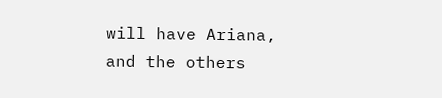will have Ariana, and the others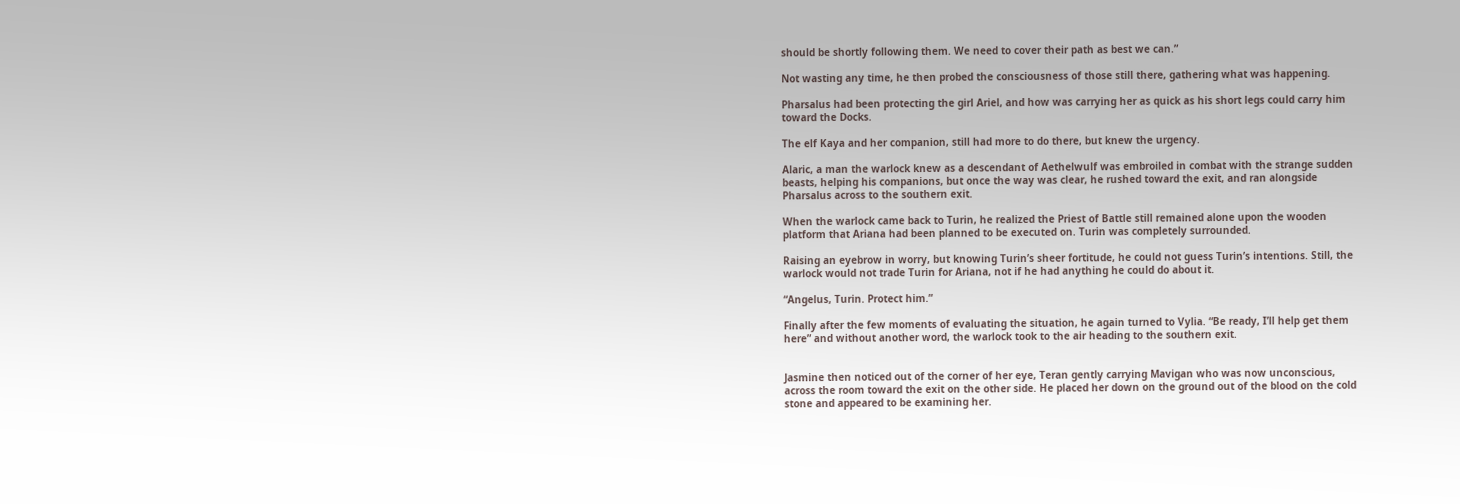should be shortly following them. We need to cover their path as best we can.”

Not wasting any time, he then probed the consciousness of those still there, gathering what was happening.

Pharsalus had been protecting the girl Ariel, and how was carrying her as quick as his short legs could carry him toward the Docks.

The elf Kaya and her companion, still had more to do there, but knew the urgency.

Alaric, a man the warlock knew as a descendant of Aethelwulf was embroiled in combat with the strange sudden beasts, helping his companions, but once the way was clear, he rushed toward the exit, and ran alongside Pharsalus across to the southern exit.

When the warlock came back to Turin, he realized the Priest of Battle still remained alone upon the wooden platform that Ariana had been planned to be executed on. Turin was completely surrounded.

Raising an eyebrow in worry, but knowing Turin’s sheer fortitude, he could not guess Turin’s intentions. Still, the warlock would not trade Turin for Ariana, not if he had anything he could do about it.

“Angelus, Turin. Protect him.”

Finally after the few moments of evaluating the situation, he again turned to Vylia. “Be ready, I’ll help get them here” and without another word, the warlock took to the air heading to the southern exit.


Jasmine then noticed out of the corner of her eye, Teran gently carrying Mavigan who was now unconscious, across the room toward the exit on the other side. He placed her down on the ground out of the blood on the cold stone and appeared to be examining her.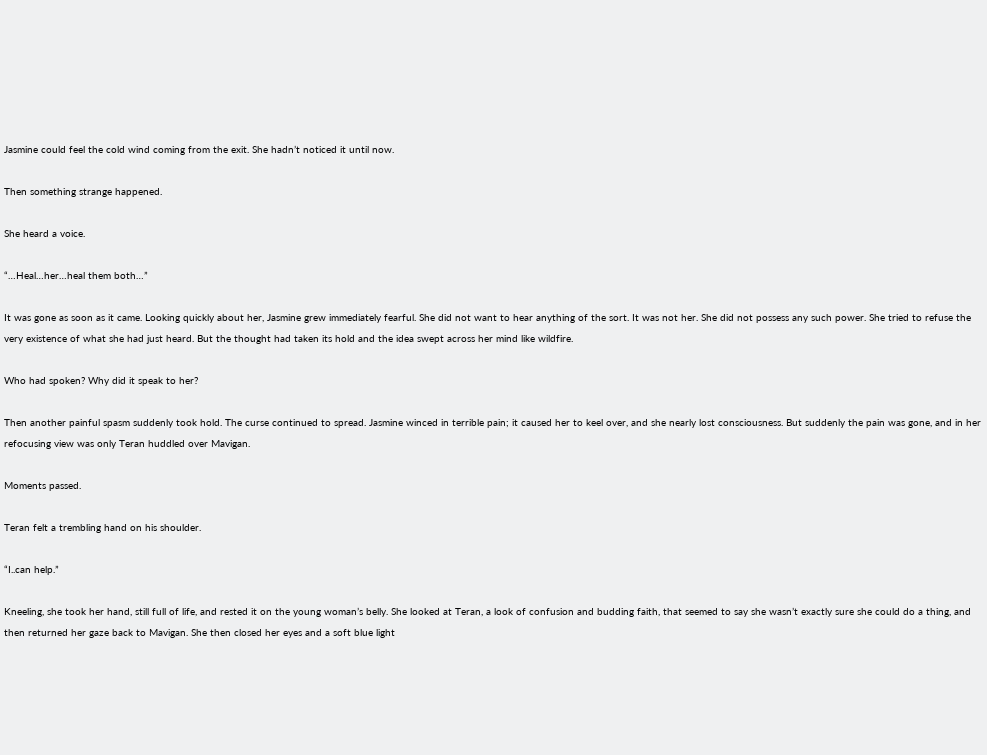Jasmine could feel the cold wind coming from the exit. She hadn’t noticed it until now.

Then something strange happened.

She heard a voice.

“…Heal…her…heal them both…”

It was gone as soon as it came. Looking quickly about her, Jasmine grew immediately fearful. She did not want to hear anything of the sort. It was not her. She did not possess any such power. She tried to refuse the very existence of what she had just heard. But the thought had taken its hold and the idea swept across her mind like wildfire.

Who had spoken? Why did it speak to her?

Then another painful spasm suddenly took hold. The curse continued to spread. Jasmine winced in terrible pain; it caused her to keel over, and she nearly lost consciousness. But suddenly the pain was gone, and in her refocusing view was only Teran huddled over Mavigan.

Moments passed.

Teran felt a trembling hand on his shoulder.

“I..can help.”

Kneeling, she took her hand, still full of life, and rested it on the young woman’s belly. She looked at Teran, a look of confusion and budding faith, that seemed to say she wasn’t exactly sure she could do a thing, and then returned her gaze back to Mavigan. She then closed her eyes and a soft blue light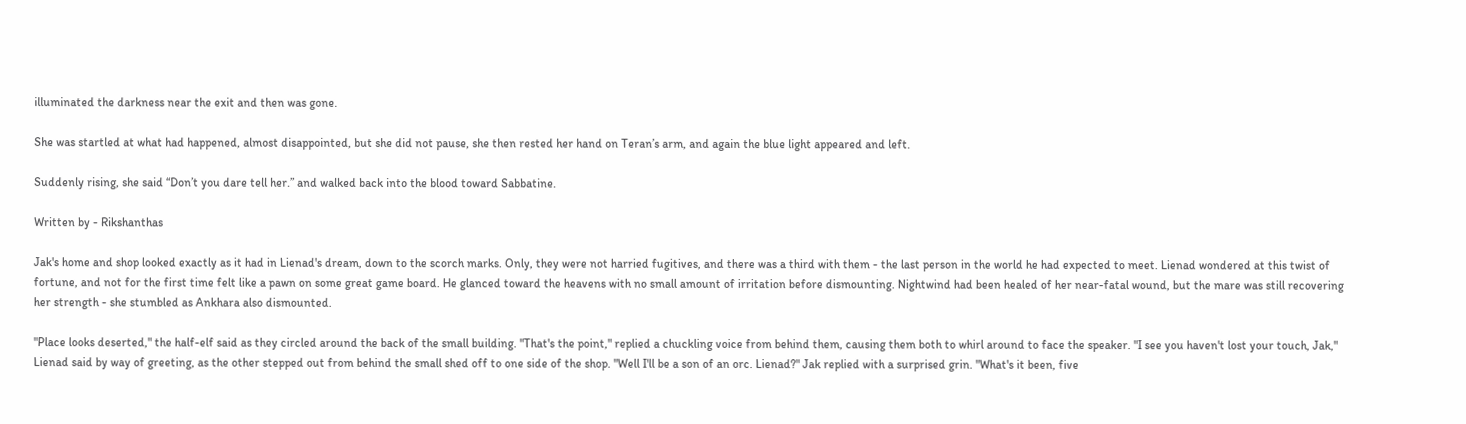illuminated the darkness near the exit and then was gone.

She was startled at what had happened, almost disappointed, but she did not pause, she then rested her hand on Teran’s arm, and again the blue light appeared and left.

Suddenly rising, she said “Don’t you dare tell her.” and walked back into the blood toward Sabbatine.

Written by - Rikshanthas

Jak's home and shop looked exactly as it had in Lienad's dream, down to the scorch marks. Only, they were not harried fugitives, and there was a third with them - the last person in the world he had expected to meet. Lienad wondered at this twist of fortune, and not for the first time felt like a pawn on some great game board. He glanced toward the heavens with no small amount of irritation before dismounting. Nightwind had been healed of her near-fatal wound, but the mare was still recovering her strength - she stumbled as Ankhara also dismounted.

"Place looks deserted," the half-elf said as they circled around the back of the small building. "That's the point," replied a chuckling voice from behind them, causing them both to whirl around to face the speaker. "I see you haven't lost your touch, Jak," Lienad said by way of greeting, as the other stepped out from behind the small shed off to one side of the shop. "Well I'll be a son of an orc. Lienad?" Jak replied with a surprised grin. "What's it been, five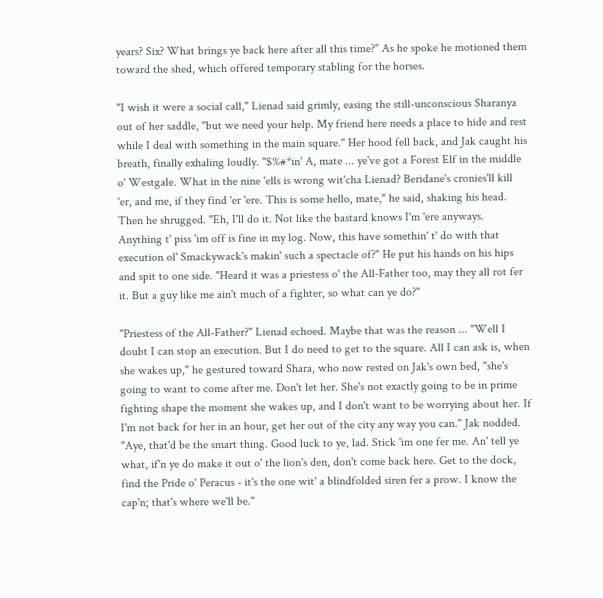years? Six? What brings ye back here after all this time?" As he spoke he motioned them toward the shed, which offered temporary stabling for the horses.

"I wish it were a social call," Lienad said grimly, easing the still-unconscious Sharanya out of her saddle, "but we need your help. My friend here needs a place to hide and rest while I deal with something in the main square." Her hood fell back, and Jak caught his breath, finally exhaling loudly. "$%#*in' A, mate ... ye've got a Forest Elf in the middle o' Westgale. What in the nine 'ells is wrong wit'cha Lienad? Beridane's cronies'll kill 'er, and me, if they find 'er 'ere. This is some hello, mate," he said, shaking his head. Then he shrugged. "Eh, I'll do it. Not like the bastard knows I'm 'ere anyways. Anything t' piss 'im off is fine in my log. Now, this have somethin' t' do with that execution ol' Smackywack's makin' such a spectacle of?" He put his hands on his hips and spit to one side. "Heard it was a priestess o' the All-Father too, may they all rot fer it. But a guy like me ain't much of a fighter, so what can ye do?"

"Priestess of the All-Father?" Lienad echoed. Maybe that was the reason ... "Well I doubt I can stop an execution. But I do need to get to the square. All I can ask is, when she wakes up," he gestured toward Shara, who now rested on Jak's own bed, "she's going to want to come after me. Don't let her. She's not exactly going to be in prime fighting shape the moment she wakes up, and I don't want to be worrying about her. If I'm not back for her in an hour, get her out of the city any way you can." Jak nodded. "Aye, that'd be the smart thing. Good luck to ye, lad. Stick 'im one fer me. An' tell ye what, if'n ye do make it out o' the lion's den, don't come back here. Get to the dock, find the Pride o' Peracus - it's the one wit' a blindfolded siren fer a prow. I know the cap'n; that's where we'll be."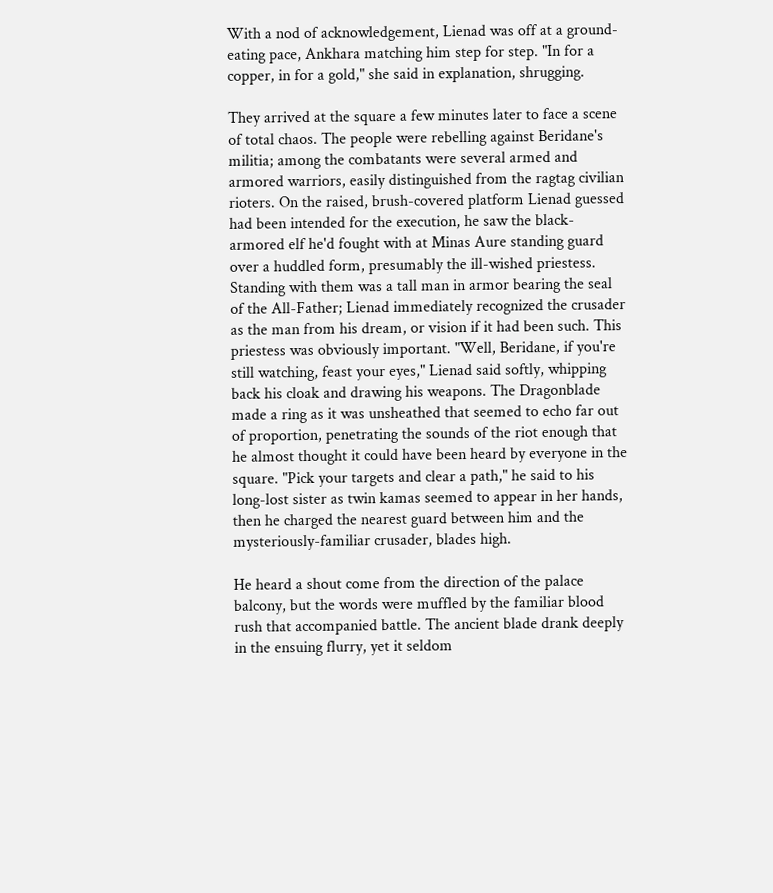With a nod of acknowledgement, Lienad was off at a ground-eating pace, Ankhara matching him step for step. "In for a copper, in for a gold," she said in explanation, shrugging.

They arrived at the square a few minutes later to face a scene of total chaos. The people were rebelling against Beridane's militia; among the combatants were several armed and armored warriors, easily distinguished from the ragtag civilian rioters. On the raised, brush-covered platform Lienad guessed had been intended for the execution, he saw the black-armored elf he'd fought with at Minas Aure standing guard over a huddled form, presumably the ill-wished priestess. Standing with them was a tall man in armor bearing the seal of the All-Father; Lienad immediately recognized the crusader as the man from his dream, or vision if it had been such. This priestess was obviously important. "Well, Beridane, if you're still watching, feast your eyes," Lienad said softly, whipping back his cloak and drawing his weapons. The Dragonblade made a ring as it was unsheathed that seemed to echo far out of proportion, penetrating the sounds of the riot enough that he almost thought it could have been heard by everyone in the square. "Pick your targets and clear a path," he said to his long-lost sister as twin kamas seemed to appear in her hands, then he charged the nearest guard between him and the mysteriously-familiar crusader, blades high.

He heard a shout come from the direction of the palace balcony, but the words were muffled by the familiar blood rush that accompanied battle. The ancient blade drank deeply in the ensuing flurry, yet it seldom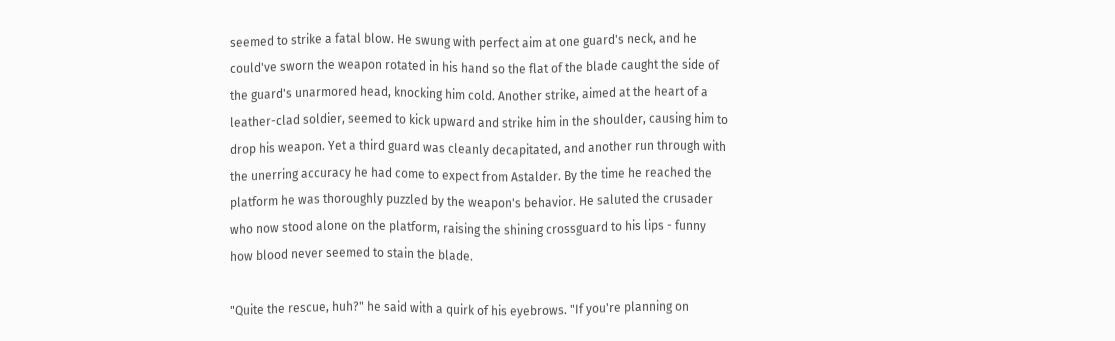seemed to strike a fatal blow. He swung with perfect aim at one guard's neck, and he could've sworn the weapon rotated in his hand so the flat of the blade caught the side of the guard's unarmored head, knocking him cold. Another strike, aimed at the heart of a leather-clad soldier, seemed to kick upward and strike him in the shoulder, causing him to drop his weapon. Yet a third guard was cleanly decapitated, and another run through with the unerring accuracy he had come to expect from Astalder. By the time he reached the platform he was thoroughly puzzled by the weapon's behavior. He saluted the crusader who now stood alone on the platform, raising the shining crossguard to his lips - funny how blood never seemed to stain the blade.

"Quite the rescue, huh?" he said with a quirk of his eyebrows. "If you're planning on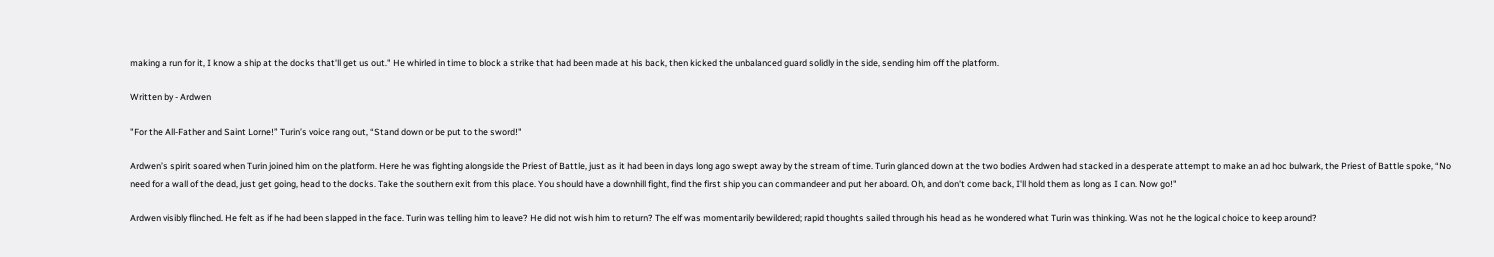making a run for it, I know a ship at the docks that'll get us out." He whirled in time to block a strike that had been made at his back, then kicked the unbalanced guard solidly in the side, sending him off the platform.

Written by - Ardwen

"For the All-Father and Saint Lorne!” Turin’s voice rang out, “Stand down or be put to the sword!"

Ardwen’s spirit soared when Turin joined him on the platform. Here he was fighting alongside the Priest of Battle, just as it had been in days long ago swept away by the stream of time. Turin glanced down at the two bodies Ardwen had stacked in a desperate attempt to make an ad hoc bulwark, the Priest of Battle spoke, “No need for a wall of the dead, just get going, head to the docks. Take the southern exit from this place. You should have a downhill fight, find the first ship you can commandeer and put her aboard. Oh, and don't come back, I'll hold them as long as I can. Now go!"

Ardwen visibly flinched. He felt as if he had been slapped in the face. Turin was telling him to leave? He did not wish him to return? The elf was momentarily bewildered; rapid thoughts sailed through his head as he wondered what Turin was thinking. Was not he the logical choice to keep around?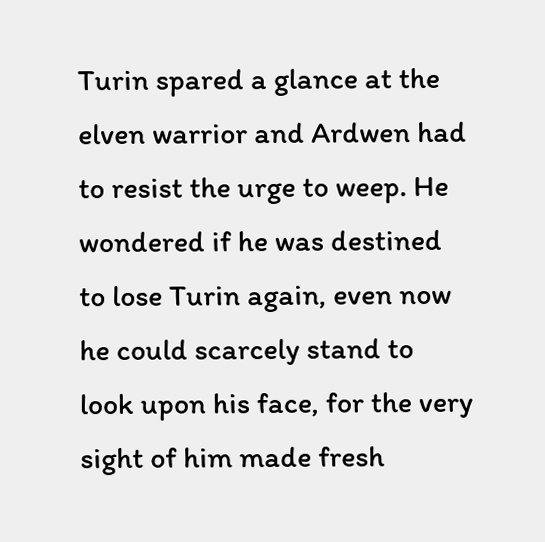Turin spared a glance at the elven warrior and Ardwen had to resist the urge to weep. He wondered if he was destined to lose Turin again, even now he could scarcely stand to look upon his face, for the very sight of him made fresh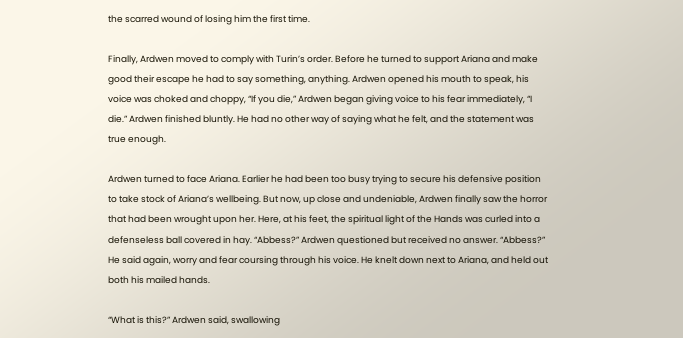the scarred wound of losing him the first time.

Finally, Ardwen moved to comply with Turin’s order. Before he turned to support Ariana and make good their escape he had to say something, anything. Ardwen opened his mouth to speak, his voice was choked and choppy, “If you die,” Ardwen began giving voice to his fear immediately, “I die.” Ardwen finished bluntly. He had no other way of saying what he felt, and the statement was true enough.

Ardwen turned to face Ariana. Earlier he had been too busy trying to secure his defensive position to take stock of Ariana’s wellbeing. But now, up close and undeniable, Ardwen finally saw the horror that had been wrought upon her. Here, at his feet, the spiritual light of the Hands was curled into a defenseless ball covered in hay. “Abbess?” Ardwen questioned but received no answer. “Abbess?” He said again, worry and fear coursing through his voice. He knelt down next to Ariana, and held out both his mailed hands.

“What is this?” Ardwen said, swallowing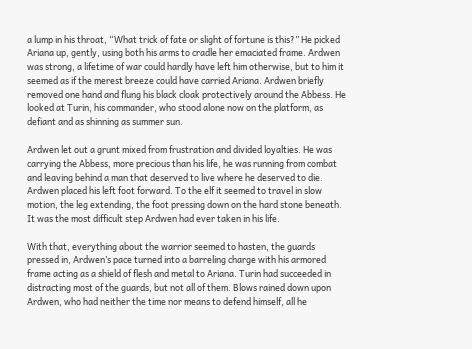a lump in his throat, “What trick of fate or slight of fortune is this?” He picked Ariana up, gently, using both his arms to cradle her emaciated frame. Ardwen was strong, a lifetime of war could hardly have left him otherwise, but to him it seemed as if the merest breeze could have carried Ariana. Ardwen briefly removed one hand and flung his black cloak protectively around the Abbess. He looked at Turin, his commander, who stood alone now on the platform, as defiant and as shinning as summer sun.

Ardwen let out a grunt mixed from frustration and divided loyalties. He was carrying the Abbess, more precious than his life, he was running from combat and leaving behind a man that deserved to live where he deserved to die. Ardwen placed his left foot forward. To the elf it seemed to travel in slow motion, the leg extending, the foot pressing down on the hard stone beneath. It was the most difficult step Ardwen had ever taken in his life.

With that, everything about the warrior seemed to hasten, the guards pressed in, Ardwen’s pace turned into a barreling charge with his armored frame acting as a shield of flesh and metal to Ariana. Turin had succeeded in distracting most of the guards, but not all of them. Blows rained down upon Ardwen, who had neither the time nor means to defend himself, all he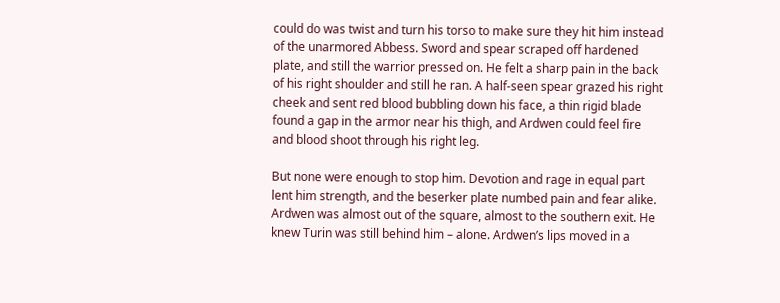could do was twist and turn his torso to make sure they hit him instead of the unarmored Abbess. Sword and spear scraped off hardened plate, and still the warrior pressed on. He felt a sharp pain in the back of his right shoulder and still he ran. A half-seen spear grazed his right cheek and sent red blood bubbling down his face, a thin rigid blade found a gap in the armor near his thigh, and Ardwen could feel fire and blood shoot through his right leg.

But none were enough to stop him. Devotion and rage in equal part lent him strength, and the beserker plate numbed pain and fear alike. Ardwen was almost out of the square, almost to the southern exit. He knew Turin was still behind him – alone. Ardwen’s lips moved in a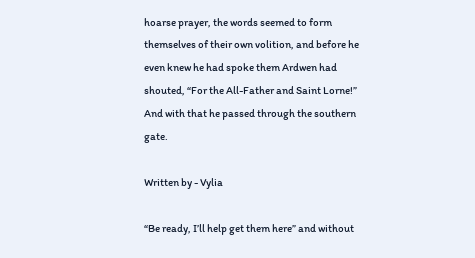hoarse prayer, the words seemed to form themselves of their own volition, and before he even knew he had spoke them Ardwen had shouted, “For the All-Father and Saint Lorne!” And with that he passed through the southern gate.

Written by - Vylia

“Be ready, I’ll help get them here” and without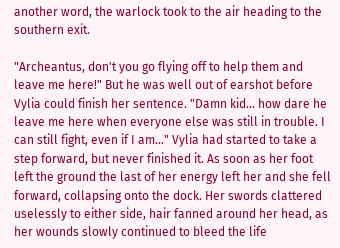another word, the warlock took to the air heading to the southern exit.

"Archeantus, don't you go flying off to help them and leave me here!" But he was well out of earshot before Vylia could finish her sentence. "Damn kid... how dare he leave me here when everyone else was still in trouble. I can still fight, even if I am..." Vylia had started to take a step forward, but never finished it. As soon as her foot left the ground the last of her energy left her and she fell forward, collapsing onto the dock. Her swords clattered uselessly to either side, hair fanned around her head, as her wounds slowly continued to bleed the life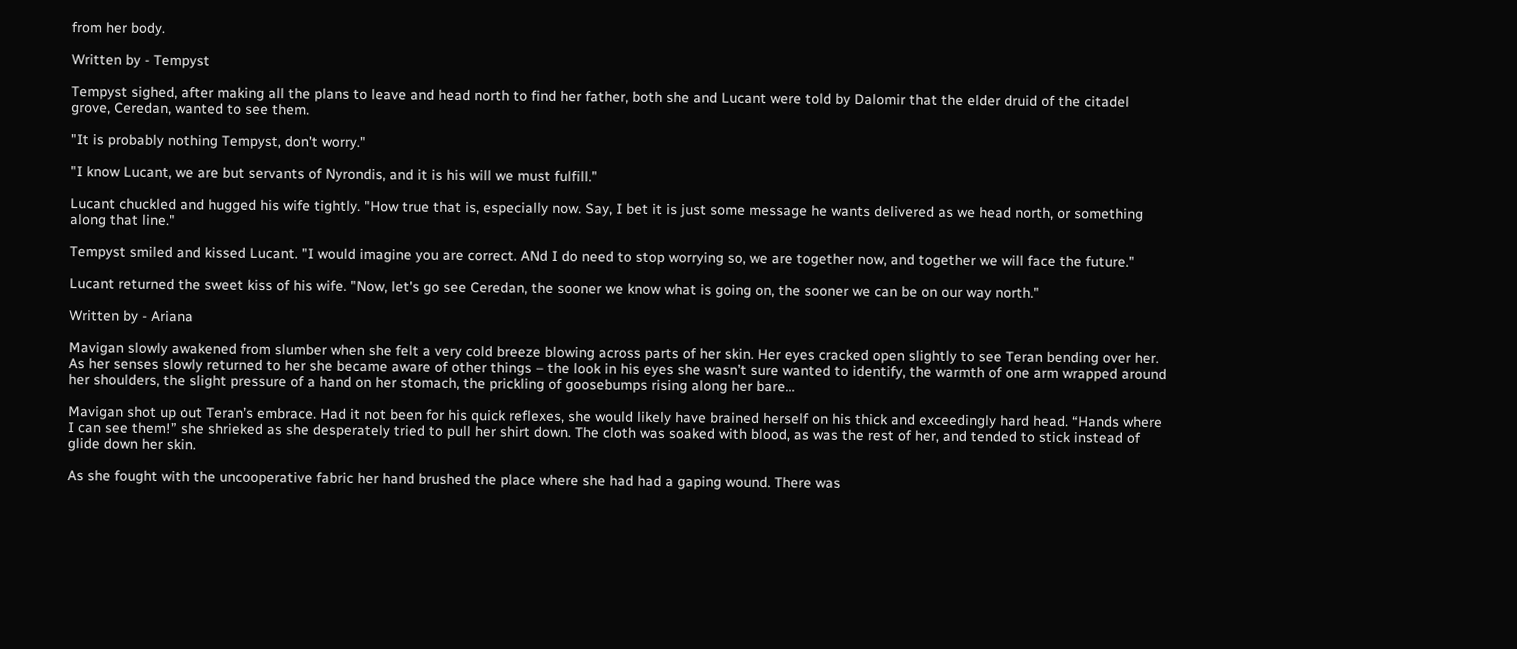from her body.

Written by - Tempyst

Tempyst sighed, after making all the plans to leave and head north to find her father, both she and Lucant were told by Dalomir that the elder druid of the citadel grove, Ceredan, wanted to see them.

"It is probably nothing Tempyst, don't worry."

"I know Lucant, we are but servants of Nyrondis, and it is his will we must fulfill."

Lucant chuckled and hugged his wife tightly. "How true that is, especially now. Say, I bet it is just some message he wants delivered as we head north, or something along that line."

Tempyst smiled and kissed Lucant. "I would imagine you are correct. ANd I do need to stop worrying so, we are together now, and together we will face the future."

Lucant returned the sweet kiss of his wife. "Now, let's go see Ceredan, the sooner we know what is going on, the sooner we can be on our way north."

Written by - Ariana

Mavigan slowly awakened from slumber when she felt a very cold breeze blowing across parts of her skin. Her eyes cracked open slightly to see Teran bending over her. As her senses slowly returned to her she became aware of other things – the look in his eyes she wasn’t sure wanted to identify, the warmth of one arm wrapped around her shoulders, the slight pressure of a hand on her stomach, the prickling of goosebumps rising along her bare…

Mavigan shot up out Teran’s embrace. Had it not been for his quick reflexes, she would likely have brained herself on his thick and exceedingly hard head. “Hands where I can see them!” she shrieked as she desperately tried to pull her shirt down. The cloth was soaked with blood, as was the rest of her, and tended to stick instead of glide down her skin.

As she fought with the uncooperative fabric her hand brushed the place where she had had a gaping wound. There was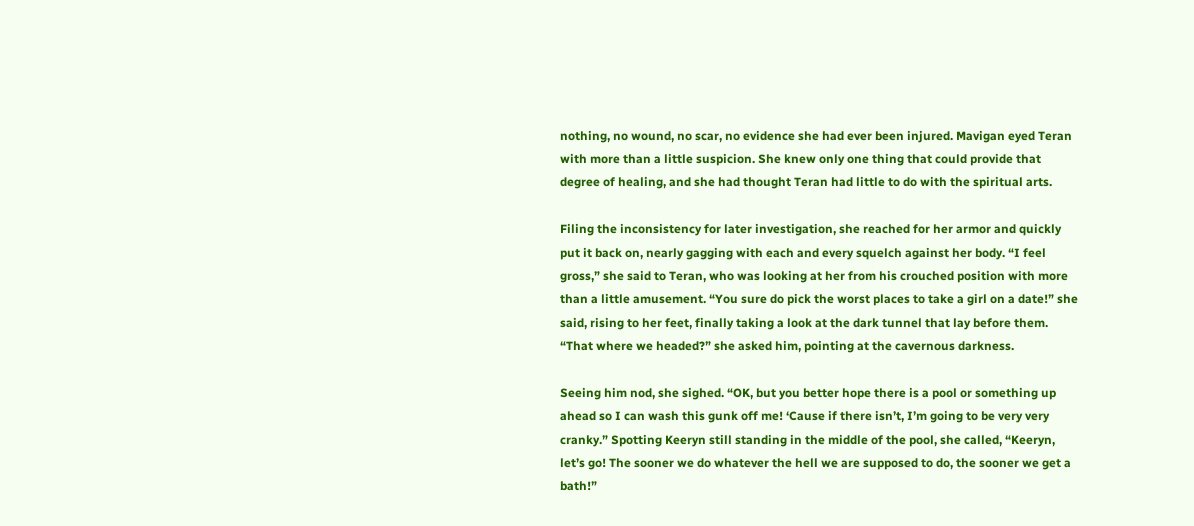nothing, no wound, no scar, no evidence she had ever been injured. Mavigan eyed Teran with more than a little suspicion. She knew only one thing that could provide that degree of healing, and she had thought Teran had little to do with the spiritual arts.

Filing the inconsistency for later investigation, she reached for her armor and quickly put it back on, nearly gagging with each and every squelch against her body. “I feel gross,” she said to Teran, who was looking at her from his crouched position with more than a little amusement. “You sure do pick the worst places to take a girl on a date!” she said, rising to her feet, finally taking a look at the dark tunnel that lay before them. “That where we headed?” she asked him, pointing at the cavernous darkness.

Seeing him nod, she sighed. “OK, but you better hope there is a pool or something up ahead so I can wash this gunk off me! ‘Cause if there isn’t, I’m going to be very very cranky.” Spotting Keeryn still standing in the middle of the pool, she called, “Keeryn, let’s go! The sooner we do whatever the hell we are supposed to do, the sooner we get a bath!”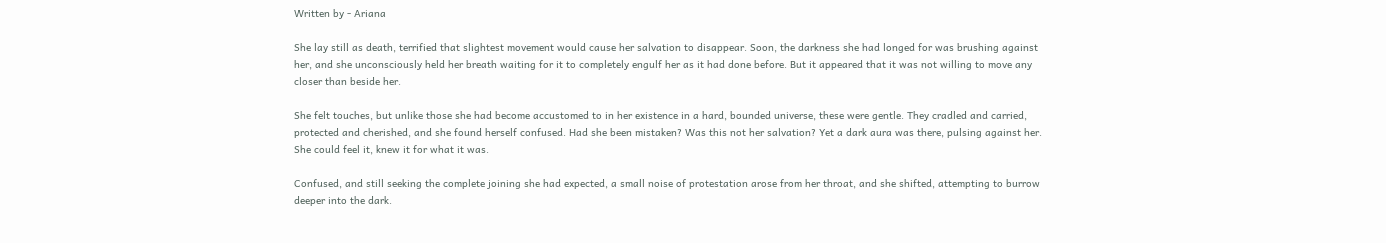Written by - Ariana

She lay still as death, terrified that slightest movement would cause her salvation to disappear. Soon, the darkness she had longed for was brushing against her, and she unconsciously held her breath waiting for it to completely engulf her as it had done before. But it appeared that it was not willing to move any closer than beside her.

She felt touches, but unlike those she had become accustomed to in her existence in a hard, bounded universe, these were gentle. They cradled and carried, protected and cherished, and she found herself confused. Had she been mistaken? Was this not her salvation? Yet a dark aura was there, pulsing against her. She could feel it, knew it for what it was.

Confused, and still seeking the complete joining she had expected, a small noise of protestation arose from her throat, and she shifted, attempting to burrow deeper into the dark.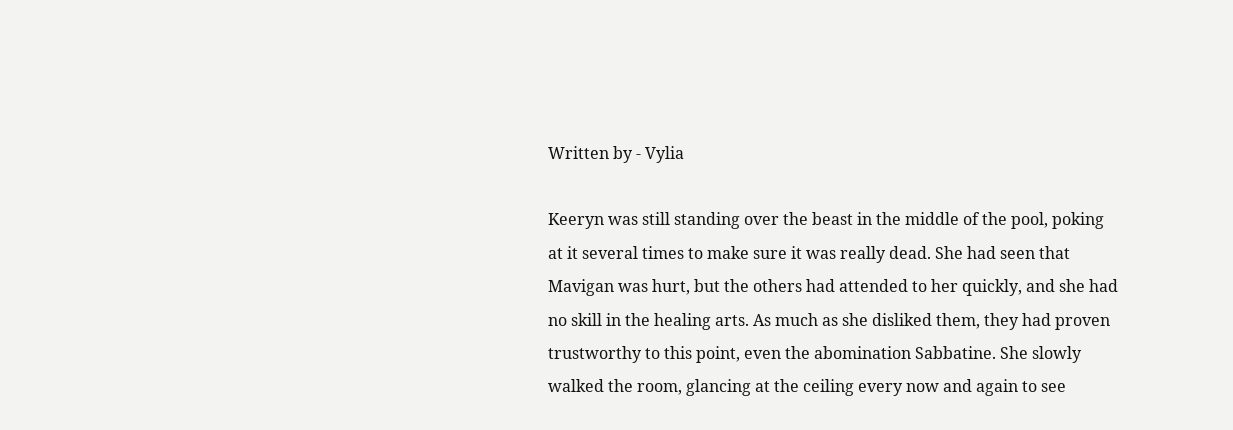Written by - Vylia

Keeryn was still standing over the beast in the middle of the pool, poking at it several times to make sure it was really dead. She had seen that Mavigan was hurt, but the others had attended to her quickly, and she had no skill in the healing arts. As much as she disliked them, they had proven trustworthy to this point, even the abomination Sabbatine. She slowly walked the room, glancing at the ceiling every now and again to see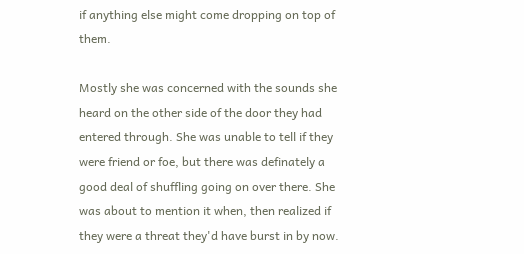if anything else might come dropping on top of them.

Mostly she was concerned with the sounds she heard on the other side of the door they had entered through. She was unable to tell if they were friend or foe, but there was definately a good deal of shuffling going on over there. She was about to mention it when, then realized if they were a threat they'd have burst in by now.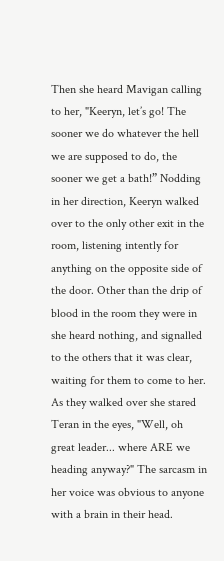Then she heard Mavigan calling to her, "Keeryn, let’s go! The sooner we do whatever the hell we are supposed to do, the sooner we get a bath!” Nodding in her direction, Keeryn walked over to the only other exit in the room, listening intently for anything on the opposite side of the door. Other than the drip of blood in the room they were in she heard nothing, and signalled to the others that it was clear, waiting for them to come to her. As they walked over she stared Teran in the eyes, "Well, oh great leader... where ARE we heading anyway?" The sarcasm in her voice was obvious to anyone with a brain in their head.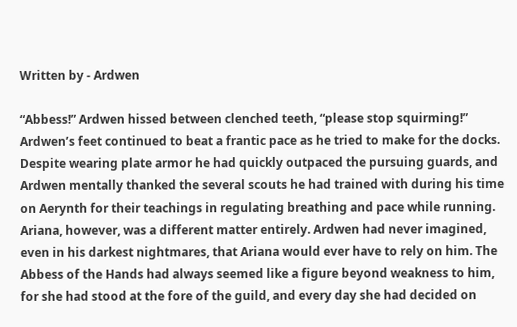Written by - Ardwen

“Abbess!” Ardwen hissed between clenched teeth, “please stop squirming!” Ardwen’s feet continued to beat a frantic pace as he tried to make for the docks. Despite wearing plate armor he had quickly outpaced the pursuing guards, and Ardwen mentally thanked the several scouts he had trained with during his time on Aerynth for their teachings in regulating breathing and pace while running. Ariana, however, was a different matter entirely. Ardwen had never imagined, even in his darkest nightmares, that Ariana would ever have to rely on him. The Abbess of the Hands had always seemed like a figure beyond weakness to him, for she had stood at the fore of the guild, and every day she had decided on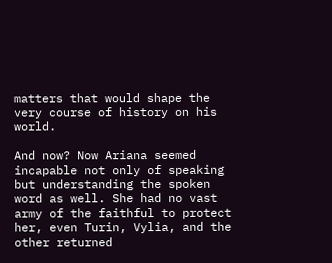matters that would shape the very course of history on his world.

And now? Now Ariana seemed incapable not only of speaking but understanding the spoken word as well. She had no vast army of the faithful to protect her, even Turin, Vylia, and the other returned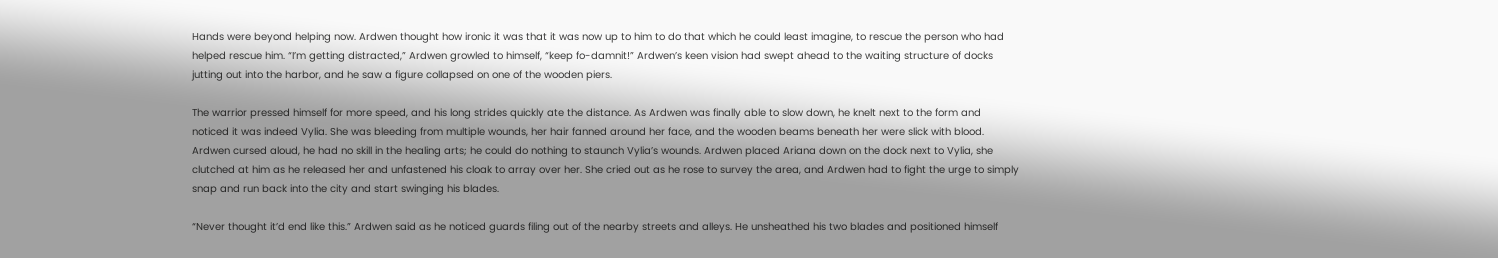Hands were beyond helping now. Ardwen thought how ironic it was that it was now up to him to do that which he could least imagine, to rescue the person who had helped rescue him. “I’m getting distracted,” Ardwen growled to himself, “keep fo-damnit!” Ardwen’s keen vision had swept ahead to the waiting structure of docks jutting out into the harbor, and he saw a figure collapsed on one of the wooden piers.

The warrior pressed himself for more speed, and his long strides quickly ate the distance. As Ardwen was finally able to slow down, he knelt next to the form and noticed it was indeed Vylia. She was bleeding from multiple wounds, her hair fanned around her face, and the wooden beams beneath her were slick with blood. Ardwen cursed aloud, he had no skill in the healing arts; he could do nothing to staunch Vylia’s wounds. Ardwen placed Ariana down on the dock next to Vylia, she clutched at him as he released her and unfastened his cloak to array over her. She cried out as he rose to survey the area, and Ardwen had to fight the urge to simply snap and run back into the city and start swinging his blades.

“Never thought it’d end like this.” Ardwen said as he noticed guards filing out of the nearby streets and alleys. He unsheathed his two blades and positioned himself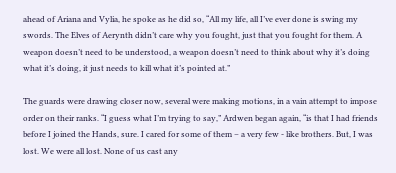ahead of Ariana and Vylia, he spoke as he did so, “All my life, all I’ve ever done is swing my swords. The Elves of Aerynth didn’t care why you fought, just that you fought for them. A weapon doesn’t need to be understood, a weapon doesn’t need to think about why it’s doing what it’s doing, it just needs to kill what it’s pointed at.”

The guards were drawing closer now, several were making motions, in a vain attempt to impose order on their ranks. “I guess what I’m trying to say,” Ardwen began again, “is that I had friends before I joined the Hands, sure. I cared for some of them – a very few - like brothers. But, I was lost. We were all lost. None of us cast any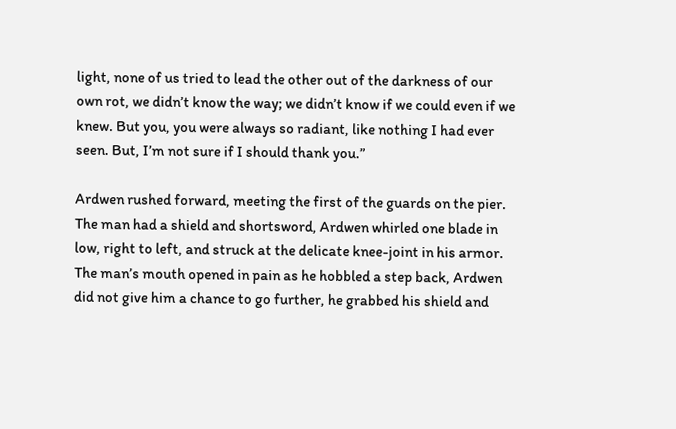light, none of us tried to lead the other out of the darkness of our own rot, we didn’t know the way; we didn’t know if we could even if we knew. But you, you were always so radiant, like nothing I had ever seen. But, I’m not sure if I should thank you.”

Ardwen rushed forward, meeting the first of the guards on the pier. The man had a shield and shortsword, Ardwen whirled one blade in low, right to left, and struck at the delicate knee-joint in his armor. The man’s mouth opened in pain as he hobbled a step back, Ardwen did not give him a chance to go further, he grabbed his shield and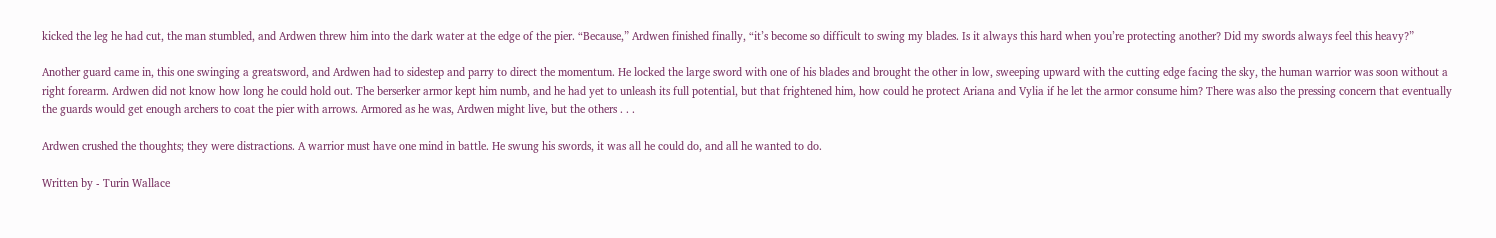kicked the leg he had cut, the man stumbled, and Ardwen threw him into the dark water at the edge of the pier. “Because,” Ardwen finished finally, “it’s become so difficult to swing my blades. Is it always this hard when you’re protecting another? Did my swords always feel this heavy?”

Another guard came in, this one swinging a greatsword, and Ardwen had to sidestep and parry to direct the momentum. He locked the large sword with one of his blades and brought the other in low, sweeping upward with the cutting edge facing the sky, the human warrior was soon without a right forearm. Ardwen did not know how long he could hold out. The berserker armor kept him numb, and he had yet to unleash its full potential, but that frightened him, how could he protect Ariana and Vylia if he let the armor consume him? There was also the pressing concern that eventually the guards would get enough archers to coat the pier with arrows. Armored as he was, Ardwen might live, but the others . . .

Ardwen crushed the thoughts; they were distractions. A warrior must have one mind in battle. He swung his swords, it was all he could do, and all he wanted to do.

Written by - Turin Wallace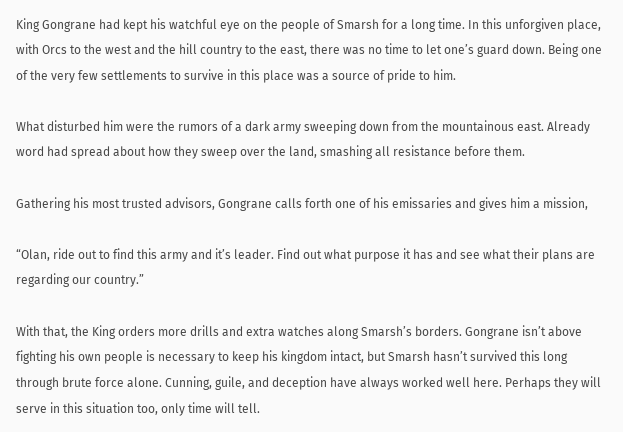King Gongrane had kept his watchful eye on the people of Smarsh for a long time. In this unforgiven place, with Orcs to the west and the hill country to the east, there was no time to let one’s guard down. Being one of the very few settlements to survive in this place was a source of pride to him.

What disturbed him were the rumors of a dark army sweeping down from the mountainous east. Already word had spread about how they sweep over the land, smashing all resistance before them.

Gathering his most trusted advisors, Gongrane calls forth one of his emissaries and gives him a mission,

“Olan, ride out to find this army and it’s leader. Find out what purpose it has and see what their plans are regarding our country.”

With that, the King orders more drills and extra watches along Smarsh’s borders. Gongrane isn’t above fighting his own people is necessary to keep his kingdom intact, but Smarsh hasn’t survived this long through brute force alone. Cunning, guile, and deception have always worked well here. Perhaps they will serve in this situation too, only time will tell.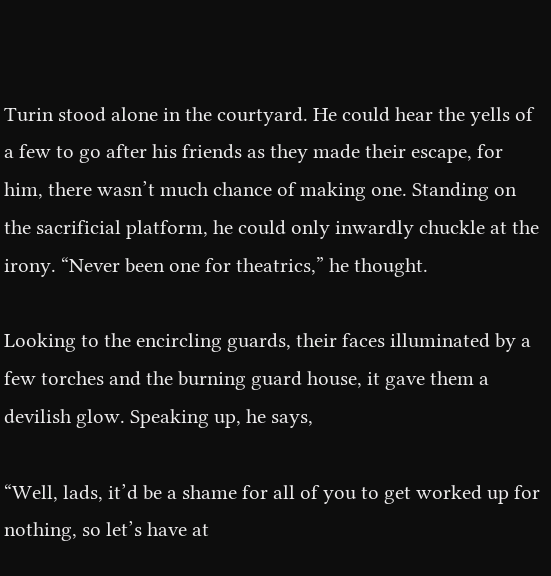Turin stood alone in the courtyard. He could hear the yells of a few to go after his friends as they made their escape, for him, there wasn’t much chance of making one. Standing on the sacrificial platform, he could only inwardly chuckle at the irony. “Never been one for theatrics,” he thought.

Looking to the encircling guards, their faces illuminated by a few torches and the burning guard house, it gave them a devilish glow. Speaking up, he says,

“Well, lads, it’d be a shame for all of you to get worked up for nothing, so let’s have at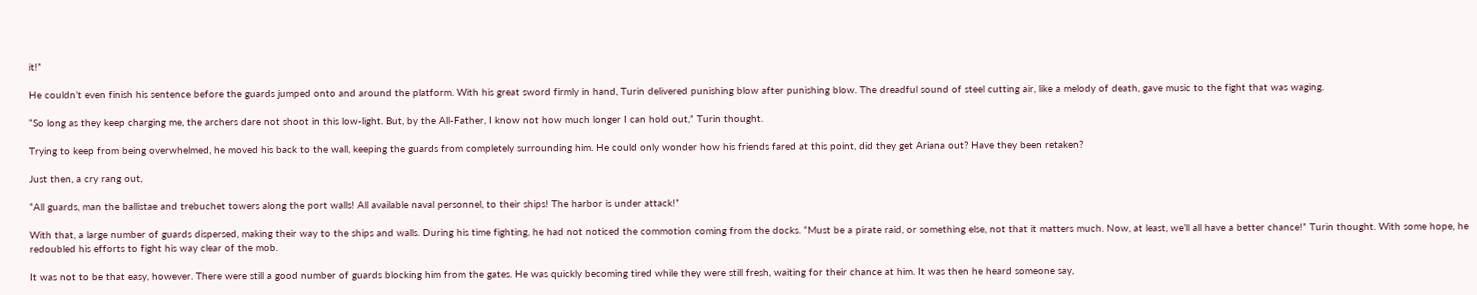it!”

He couldn’t even finish his sentence before the guards jumped onto and around the platform. With his great sword firmly in hand, Turin delivered punishing blow after punishing blow. The dreadful sound of steel cutting air, like a melody of death, gave music to the fight that was waging.

“So long as they keep charging me, the archers dare not shoot in this low-light. But, by the All-Father, I know not how much longer I can hold out,” Turin thought.

Trying to keep from being overwhelmed, he moved his back to the wall, keeping the guards from completely surrounding him. He could only wonder how his friends fared at this point, did they get Ariana out? Have they been retaken?

Just then, a cry rang out,

“All guards, man the ballistae and trebuchet towers along the port walls! All available naval personnel, to their ships! The harbor is under attack!”

With that, a large number of guards dispersed, making their way to the ships and walls. During his time fighting, he had not noticed the commotion coming from the docks. “Must be a pirate raid, or something else, not that it matters much. Now, at least, we’ll all have a better chance!” Turin thought. With some hope, he redoubled his efforts to fight his way clear of the mob.

It was not to be that easy, however. There were still a good number of guards blocking him from the gates. He was quickly becoming tired while they were still fresh, waiting for their chance at him. It was then he heard someone say,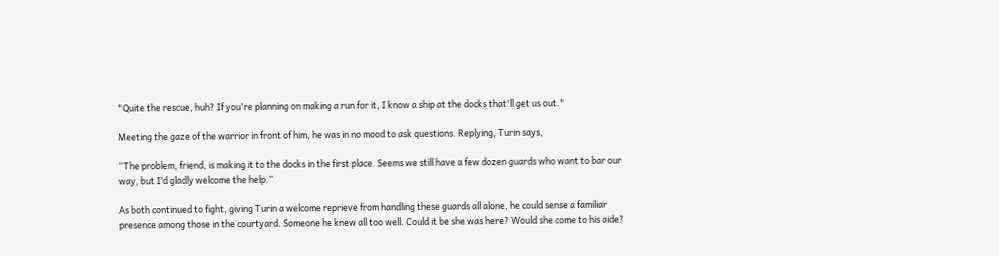"Quite the rescue, huh? If you're planning on making a run for it, I know a ship at the docks that'll get us out."

Meeting the gaze of the warrior in front of him, he was in no mood to ask questions. Replying, Turin says,

“The problem, friend, is making it to the docks in the first place. Seems we still have a few dozen guards who want to bar our way, but I’d gladly welcome the help.”

As both continued to fight, giving Turin a welcome reprieve from handling these guards all alone, he could sense a familiar presence among those in the courtyard. Someone he knew all too well. Could it be she was here? Would she come to his aide?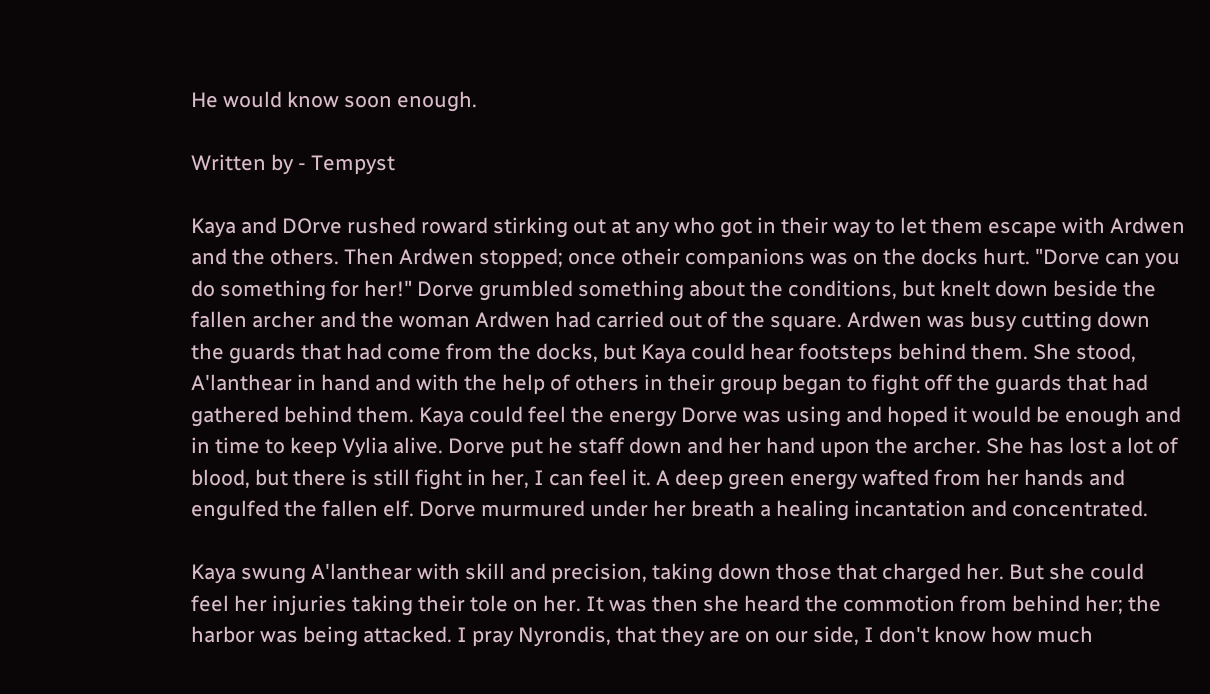He would know soon enough.

Written by - Tempyst

Kaya and DOrve rushed roward stirking out at any who got in their way to let them escape with Ardwen and the others. Then Ardwen stopped; once otheir companions was on the docks hurt. "Dorve can you do something for her!" Dorve grumbled something about the conditions, but knelt down beside the fallen archer and the woman Ardwen had carried out of the square. Ardwen was busy cutting down the guards that had come from the docks, but Kaya could hear footsteps behind them. She stood, A'lanthear in hand and with the help of others in their group began to fight off the guards that had gathered behind them. Kaya could feel the energy Dorve was using and hoped it would be enough and in time to keep Vylia alive. Dorve put he staff down and her hand upon the archer. She has lost a lot of blood, but there is still fight in her, I can feel it. A deep green energy wafted from her hands and engulfed the fallen elf. Dorve murmured under her breath a healing incantation and concentrated.

Kaya swung A'lanthear with skill and precision, taking down those that charged her. But she could feel her injuries taking their tole on her. It was then she heard the commotion from behind her; the harbor was being attacked. I pray Nyrondis, that they are on our side, I don't know how much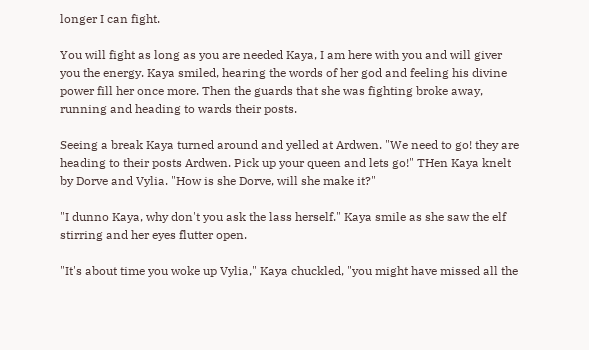longer I can fight.

You will fight as long as you are needed Kaya, I am here with you and will giver you the energy. Kaya smiled, hearing the words of her god and feeling his divine power fill her once more. Then the guards that she was fighting broke away, running and heading to wards their posts.

Seeing a break Kaya turned around and yelled at Ardwen. "We need to go! they are heading to their posts Ardwen. Pick up your queen and lets go!" THen Kaya knelt by Dorve and Vylia. "How is she Dorve, will she make it?"

"I dunno Kaya, why don't you ask the lass herself." Kaya smile as she saw the elf stirring and her eyes flutter open.

"It's about time you woke up Vylia," Kaya chuckled, "you might have missed all the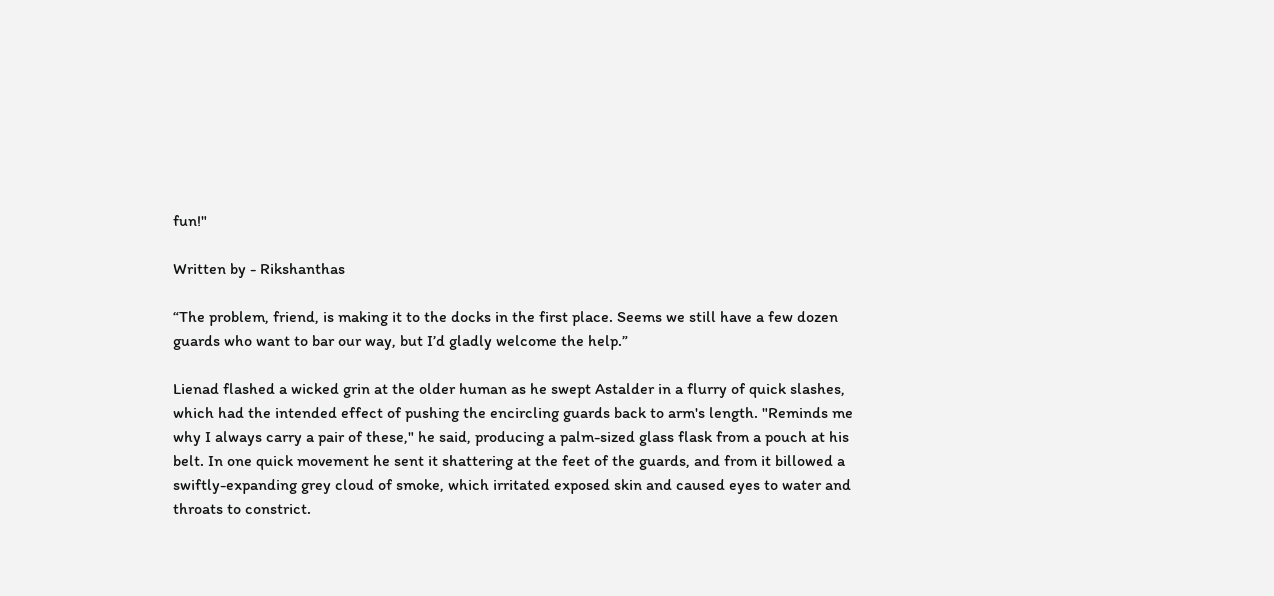fun!"

Written by - Rikshanthas

“The problem, friend, is making it to the docks in the first place. Seems we still have a few dozen guards who want to bar our way, but I’d gladly welcome the help.”

Lienad flashed a wicked grin at the older human as he swept Astalder in a flurry of quick slashes, which had the intended effect of pushing the encircling guards back to arm's length. "Reminds me why I always carry a pair of these," he said, producing a palm-sized glass flask from a pouch at his belt. In one quick movement he sent it shattering at the feet of the guards, and from it billowed a swiftly-expanding grey cloud of smoke, which irritated exposed skin and caused eyes to water and throats to constrict.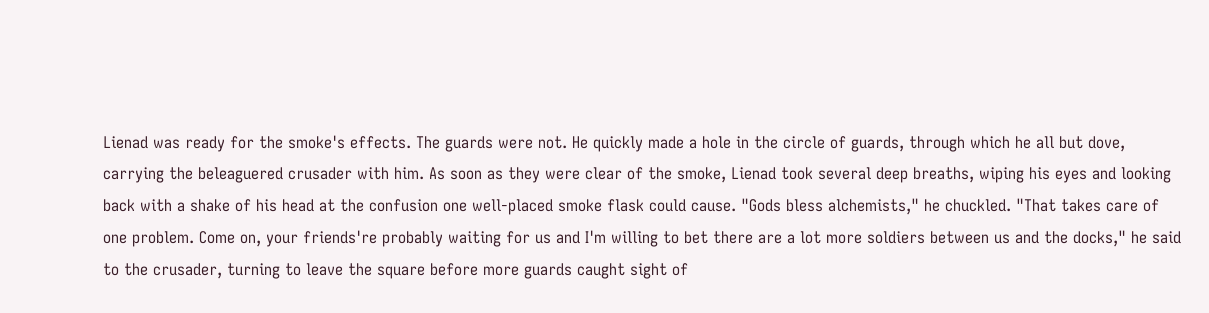Lienad was ready for the smoke's effects. The guards were not. He quickly made a hole in the circle of guards, through which he all but dove, carrying the beleaguered crusader with him. As soon as they were clear of the smoke, Lienad took several deep breaths, wiping his eyes and looking back with a shake of his head at the confusion one well-placed smoke flask could cause. "Gods bless alchemists," he chuckled. "That takes care of one problem. Come on, your friends're probably waiting for us and I'm willing to bet there are a lot more soldiers between us and the docks," he said to the crusader, turning to leave the square before more guards caught sight of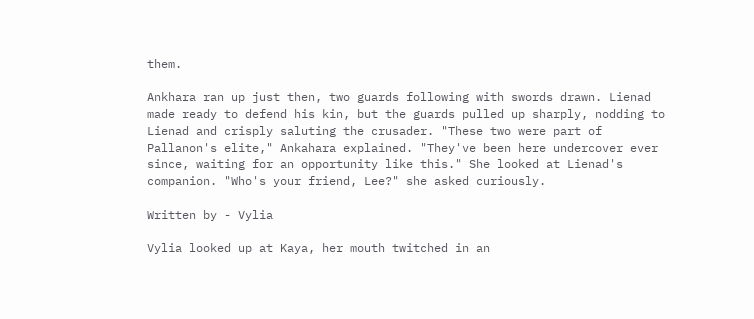them.

Ankhara ran up just then, two guards following with swords drawn. Lienad made ready to defend his kin, but the guards pulled up sharply, nodding to Lienad and crisply saluting the crusader. "These two were part of Pallanon's elite," Ankahara explained. "They've been here undercover ever since, waiting for an opportunity like this." She looked at Lienad's companion. "Who's your friend, Lee?" she asked curiously.

Written by - Vylia

Vylia looked up at Kaya, her mouth twitched in an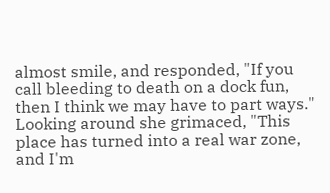almost smile, and responded, "If you call bleeding to death on a dock fun, then I think we may have to part ways." Looking around she grimaced, "This place has turned into a real war zone, and I'm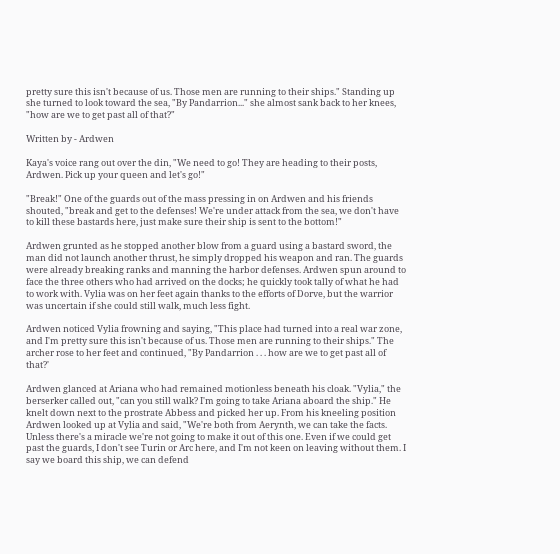pretty sure this isn't because of us. Those men are running to their ships." Standing up she turned to look toward the sea, "By Pandarrion..." she almost sank back to her knees, "how are we to get past all of that?"

Written by - Ardwen

Kaya's voice rang out over the din, "We need to go! They are heading to their posts, Ardwen. Pick up your queen and let's go!"

"Break!" One of the guards out of the mass pressing in on Ardwen and his friends shouted, "break and get to the defenses! We're under attack from the sea, we don't have to kill these bastards here, just make sure their ship is sent to the bottom!"

Ardwen grunted as he stopped another blow from a guard using a bastard sword, the man did not launch another thrust, he simply dropped his weapon and ran. The guards were already breaking ranks and manning the harbor defenses. Ardwen spun around to face the three others who had arrived on the docks; he quickly took tally of what he had to work with. Vylia was on her feet again thanks to the efforts of Dorve, but the warrior was uncertain if she could still walk, much less fight.

Ardwen noticed Vylia frowning and saying, "This place had turned into a real war zone, and I'm pretty sure this isn't because of us. Those men are running to their ships." The archer rose to her feet and continued, "By Pandarrion . . . how are we to get past all of that?'

Ardwen glanced at Ariana who had remained motionless beneath his cloak. "Vylia," the berserker called out, "can you still walk? I'm going to take Ariana aboard the ship." He knelt down next to the prostrate Abbess and picked her up. From his kneeling position Ardwen looked up at Vylia and said, "We're both from Aerynth, we can take the facts. Unless there's a miracle we're not going to make it out of this one. Even if we could get past the guards, I don't see Turin or Arc here, and I'm not keen on leaving without them. I say we board this ship, we can defend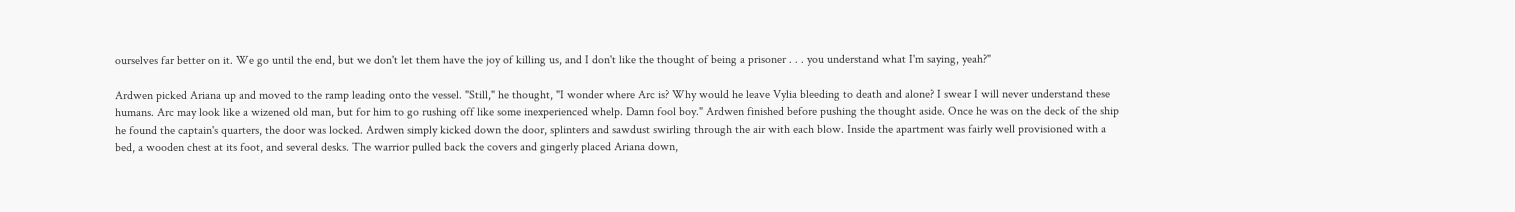ourselves far better on it. We go until the end, but we don't let them have the joy of killing us, and I don't like the thought of being a prisoner . . . you understand what I'm saying, yeah?"

Ardwen picked Ariana up and moved to the ramp leading onto the vessel. "Still," he thought, "I wonder where Arc is? Why would he leave Vylia bleeding to death and alone? I swear I will never understand these humans. Arc may look like a wizened old man, but for him to go rushing off like some inexperienced whelp. Damn fool boy." Ardwen finished before pushing the thought aside. Once he was on the deck of the ship he found the captain's quarters, the door was locked. Ardwen simply kicked down the door, splinters and sawdust swirling through the air with each blow. Inside the apartment was fairly well provisioned with a bed, a wooden chest at its foot, and several desks. The warrior pulled back the covers and gingerly placed Ariana down,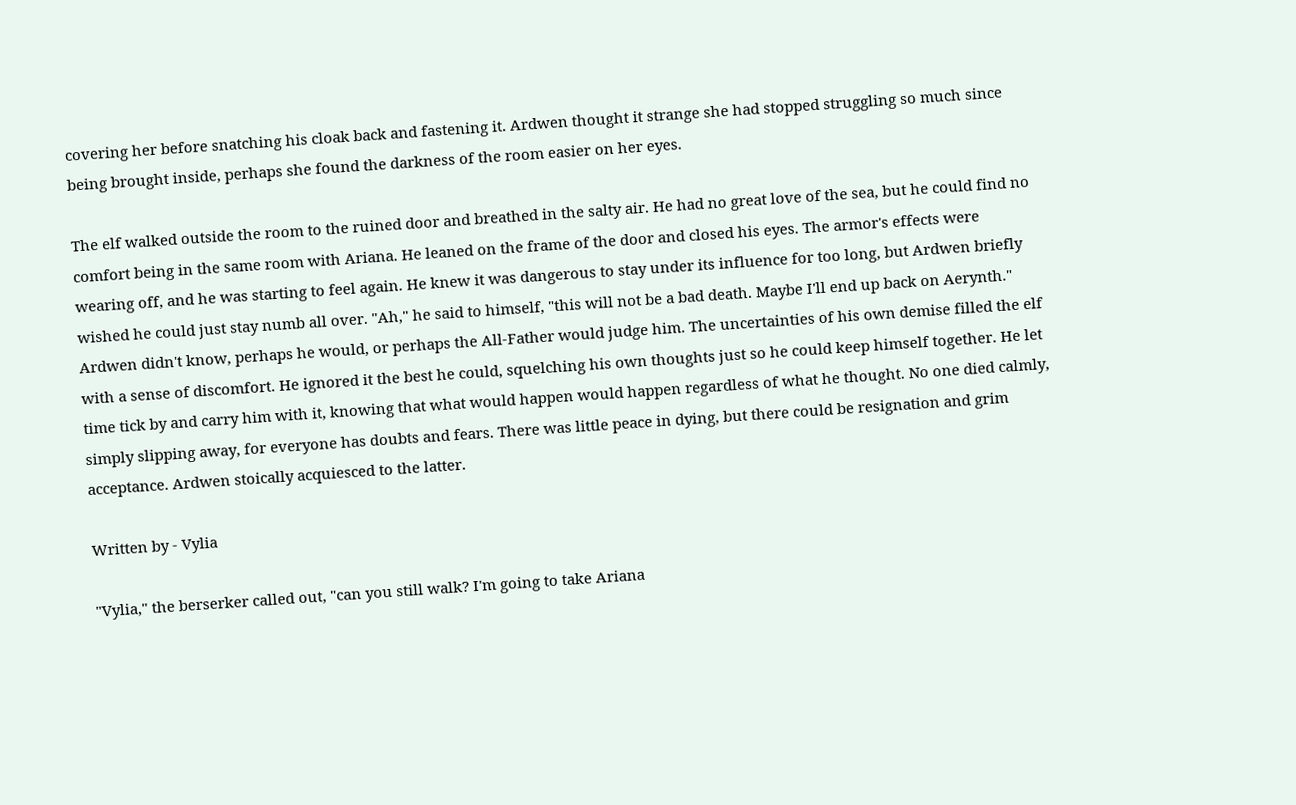covering her before snatching his cloak back and fastening it. Ardwen thought it strange she had stopped struggling so much since being brought inside, perhaps she found the darkness of the room easier on her eyes.

The elf walked outside the room to the ruined door and breathed in the salty air. He had no great love of the sea, but he could find no comfort being in the same room with Ariana. He leaned on the frame of the door and closed his eyes. The armor's effects were wearing off, and he was starting to feel again. He knew it was dangerous to stay under its influence for too long, but Ardwen briefly wished he could just stay numb all over. "Ah," he said to himself, "this will not be a bad death. Maybe I'll end up back on Aerynth." Ardwen didn't know, perhaps he would, or perhaps the All-Father would judge him. The uncertainties of his own demise filled the elf with a sense of discomfort. He ignored it the best he could, squelching his own thoughts just so he could keep himself together. He let time tick by and carry him with it, knowing that what would happen would happen regardless of what he thought. No one died calmly, simply slipping away, for everyone has doubts and fears. There was little peace in dying, but there could be resignation and grim acceptance. Ardwen stoically acquiesced to the latter.

Written by - Vylia

"Vylia," the berserker called out, "can you still walk? I'm going to take Ariana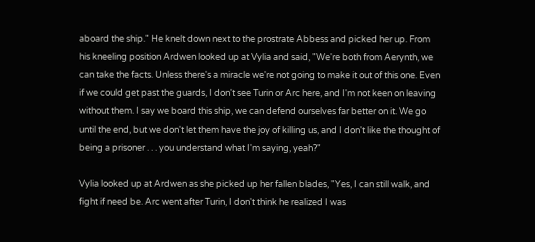aboard the ship." He knelt down next to the prostrate Abbess and picked her up. From his kneeling position Ardwen looked up at Vylia and said, "We're both from Aerynth, we can take the facts. Unless there's a miracle we're not going to make it out of this one. Even if we could get past the guards, I don't see Turin or Arc here, and I'm not keen on leaving without them. I say we board this ship, we can defend ourselves far better on it. We go until the end, but we don't let them have the joy of killing us, and I don't like the thought of being a prisoner . . . you understand what I'm saying, yeah?"

Vylia looked up at Ardwen as she picked up her fallen blades, "Yes, I can still walk, and fight if need be. Arc went after Turin, I don't think he realized I was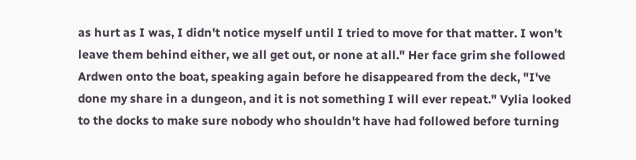as hurt as I was, I didn't notice myself until I tried to move for that matter. I won't leave them behind either, we all get out, or none at all." Her face grim she followed Ardwen onto the boat, speaking again before he disappeared from the deck, "I've done my share in a dungeon, and it is not something I will ever repeat." Vylia looked to the docks to make sure nobody who shouldn't have had followed before turning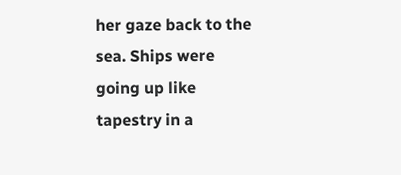her gaze back to the sea. Ships were going up like tapestry in a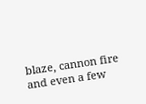blaze, cannon fire and even a few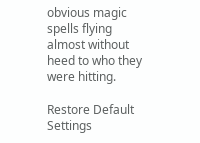obvious magic spells flying almost without heed to who they were hitting.

Restore Default Settings